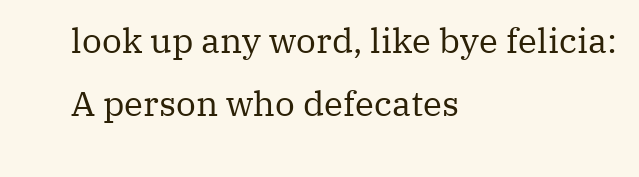look up any word, like bye felicia:
A person who defecates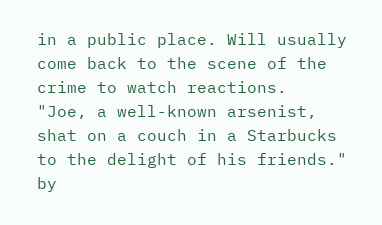in a public place. Will usually come back to the scene of the crime to watch reactions.
"Joe, a well-known arsenist, shat on a couch in a Starbucks to the delight of his friends."
by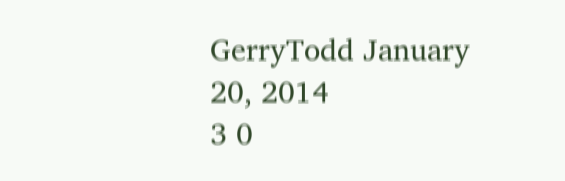GerryTodd January 20, 2014
3 0